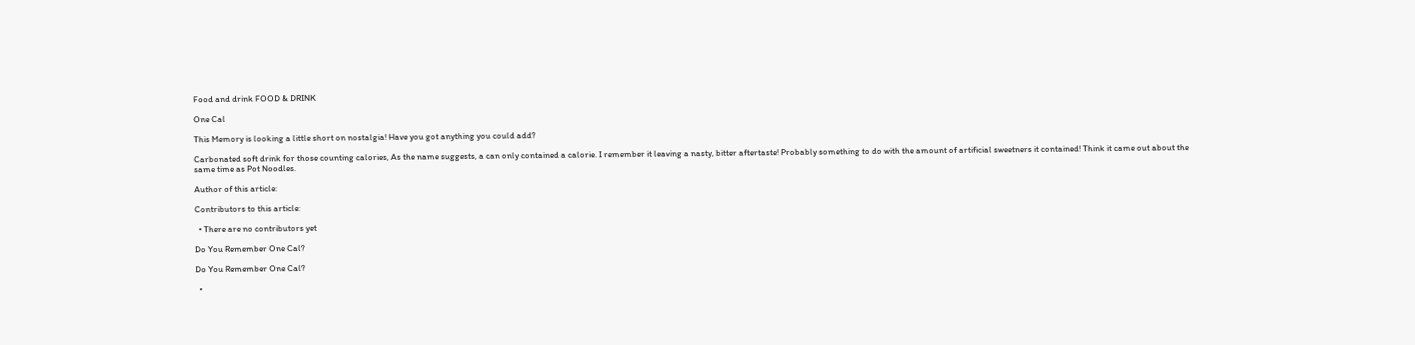Food and drink FOOD & DRINK

One Cal

This Memory is looking a little short on nostalgia! Have you got anything you could add?

Carbonated soft drink for those counting calories, As the name suggests, a can only contained a calorie. I remember it leaving a nasty, bitter aftertaste! Probably something to do with the amount of artificial sweetners it contained! Think it came out about the same time as Pot Noodles.

Author of this article:

Contributors to this article:

  • There are no contributors yet

Do You Remember One Cal?

Do You Remember One Cal?

  •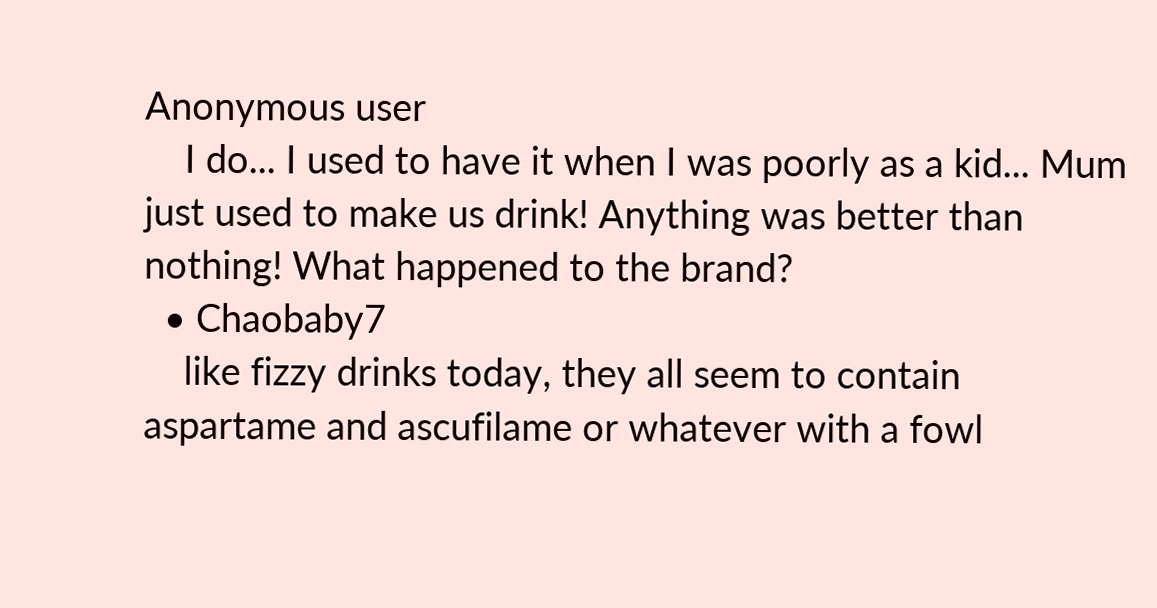Anonymous user
    I do... I used to have it when I was poorly as a kid... Mum just used to make us drink! Anything was better than nothing! What happened to the brand?
  • Chaobaby7
    like fizzy drinks today, they all seem to contain aspartame and ascufilame or whatever with a fowl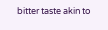bitter taste akin to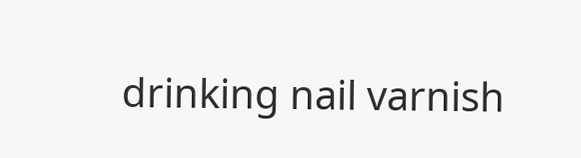drinking nail varnish